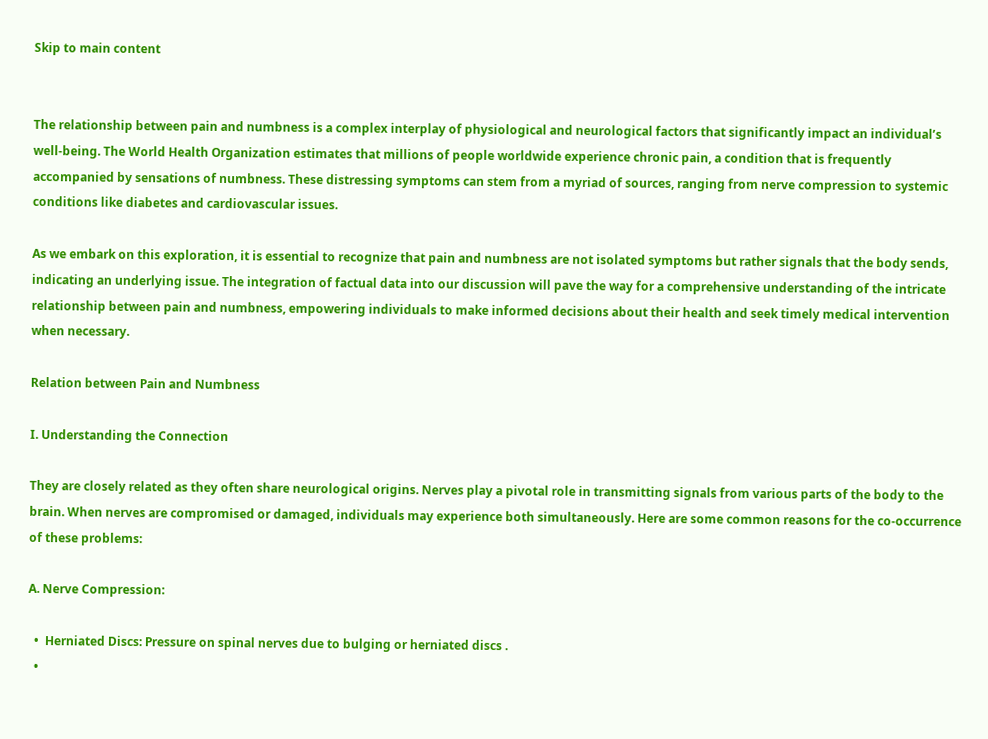Skip to main content


The relationship between pain and numbness is a complex interplay of physiological and neurological factors that significantly impact an individual’s well-being. The World Health Organization estimates that millions of people worldwide experience chronic pain, a condition that is frequently accompanied by sensations of numbness. These distressing symptoms can stem from a myriad of sources, ranging from nerve compression to systemic conditions like diabetes and cardiovascular issues.

As we embark on this exploration, it is essential to recognize that pain and numbness are not isolated symptoms but rather signals that the body sends, indicating an underlying issue. The integration of factual data into our discussion will pave the way for a comprehensive understanding of the intricate relationship between pain and numbness, empowering individuals to make informed decisions about their health and seek timely medical intervention when necessary.

Relation between Pain and Numbness

I. Understanding the Connection

They are closely related as they often share neurological origins. Nerves play a pivotal role in transmitting signals from various parts of the body to the brain. When nerves are compromised or damaged, individuals may experience both simultaneously. Here are some common reasons for the co-occurrence of these problems:

A. Nerve Compression:

  •  Herniated Discs: Pressure on spinal nerves due to bulging or herniated discs .
  •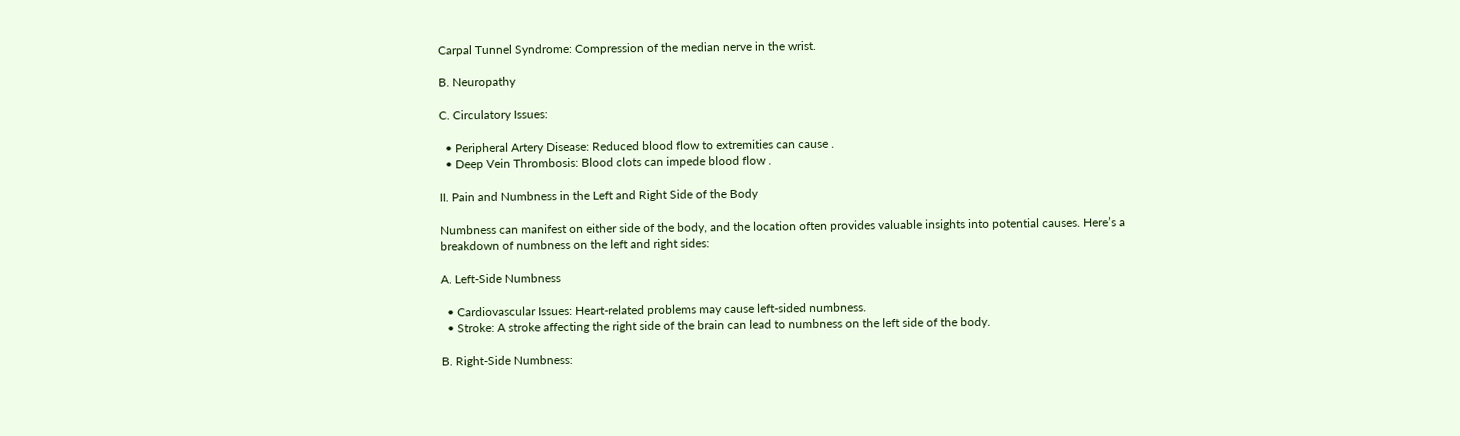Carpal Tunnel Syndrome: Compression of the median nerve in the wrist.

B. Neuropathy

C. Circulatory Issues:

  • Peripheral Artery Disease: Reduced blood flow to extremities can cause .
  • Deep Vein Thrombosis: Blood clots can impede blood flow .

II. Pain and Numbness in the Left and Right Side of the Body

Numbness can manifest on either side of the body, and the location often provides valuable insights into potential causes. Here’s a breakdown of numbness on the left and right sides:

A. Left-Side Numbness

  • Cardiovascular Issues: Heart-related problems may cause left-sided numbness.
  • Stroke: A stroke affecting the right side of the brain can lead to numbness on the left side of the body.

B. Right-Side Numbness: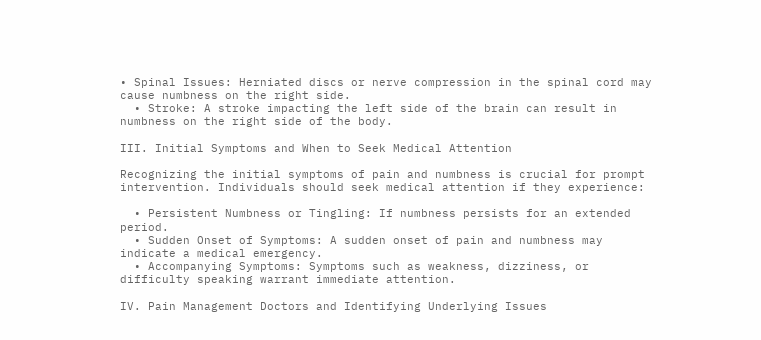• Spinal Issues: Herniated discs or nerve compression in the spinal cord may cause numbness on the right side.
  • Stroke: A stroke impacting the left side of the brain can result in numbness on the right side of the body.

III. Initial Symptoms and When to Seek Medical Attention

Recognizing the initial symptoms of pain and numbness is crucial for prompt intervention. Individuals should seek medical attention if they experience:

  • Persistent Numbness or Tingling: If numbness persists for an extended period.
  • Sudden Onset of Symptoms: A sudden onset of pain and numbness may indicate a medical emergency.
  • Accompanying Symptoms: Symptoms such as weakness, dizziness, or difficulty speaking warrant immediate attention.

IV. Pain Management Doctors and Identifying Underlying Issues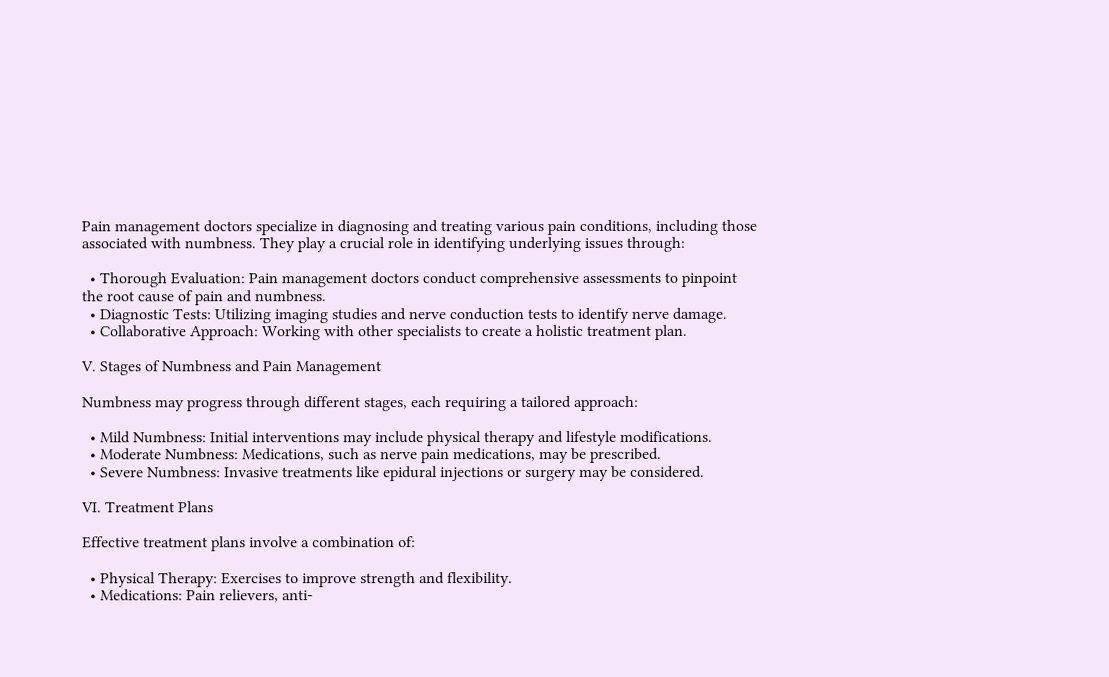Pain management doctors specialize in diagnosing and treating various pain conditions, including those associated with numbness. They play a crucial role in identifying underlying issues through:

  • Thorough Evaluation: Pain management doctors conduct comprehensive assessments to pinpoint the root cause of pain and numbness.
  • Diagnostic Tests: Utilizing imaging studies and nerve conduction tests to identify nerve damage.
  • Collaborative Approach: Working with other specialists to create a holistic treatment plan.

V. Stages of Numbness and Pain Management

Numbness may progress through different stages, each requiring a tailored approach:

  • Mild Numbness: Initial interventions may include physical therapy and lifestyle modifications.
  • Moderate Numbness: Medications, such as nerve pain medications, may be prescribed.
  • Severe Numbness: Invasive treatments like epidural injections or surgery may be considered.

VI. Treatment Plans

Effective treatment plans involve a combination of:

  • Physical Therapy: Exercises to improve strength and flexibility.
  • Medications: Pain relievers, anti-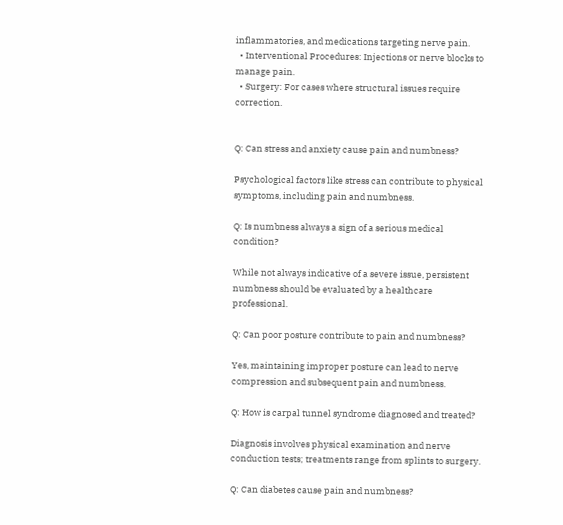inflammatories, and medications targeting nerve pain.
  • Interventional Procedures: Injections or nerve blocks to manage pain.
  • Surgery: For cases where structural issues require correction.


Q: Can stress and anxiety cause pain and numbness?

Psychological factors like stress can contribute to physical symptoms, including pain and numbness.

Q: Is numbness always a sign of a serious medical condition?

While not always indicative of a severe issue, persistent numbness should be evaluated by a healthcare professional.

Q: Can poor posture contribute to pain and numbness?

Yes, maintaining improper posture can lead to nerve compression and subsequent pain and numbness.

Q: How is carpal tunnel syndrome diagnosed and treated?

Diagnosis involves physical examination and nerve conduction tests; treatments range from splints to surgery.

Q: Can diabetes cause pain and numbness?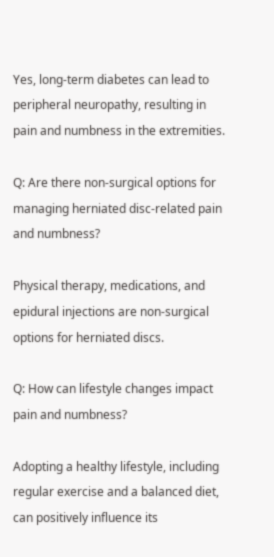Yes, long-term diabetes can lead to peripheral neuropathy, resulting in pain and numbness in the extremities.

Q: Are there non-surgical options for managing herniated disc-related pain and numbness?

Physical therapy, medications, and epidural injections are non-surgical options for herniated discs.

Q: How can lifestyle changes impact pain and numbness?

Adopting a healthy lifestyle, including regular exercise and a balanced diet, can positively influence its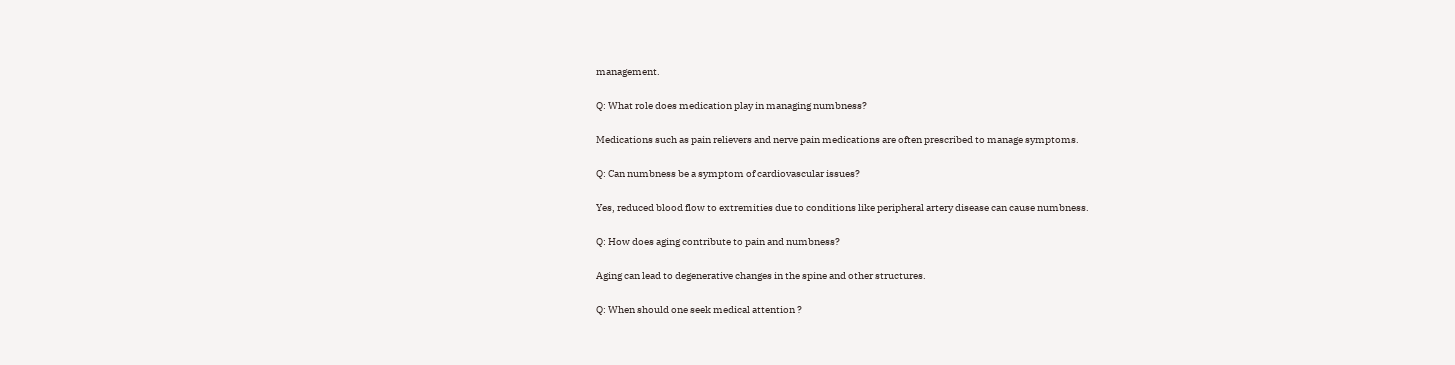management.

Q: What role does medication play in managing numbness?

Medications such as pain relievers and nerve pain medications are often prescribed to manage symptoms.

Q: Can numbness be a symptom of cardiovascular issues?

Yes, reduced blood flow to extremities due to conditions like peripheral artery disease can cause numbness.

Q: How does aging contribute to pain and numbness?

Aging can lead to degenerative changes in the spine and other structures.

Q: When should one seek medical attention ?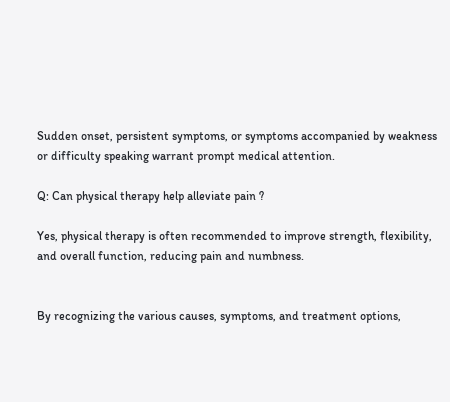Sudden onset, persistent symptoms, or symptoms accompanied by weakness or difficulty speaking warrant prompt medical attention.

Q: Can physical therapy help alleviate pain ?

Yes, physical therapy is often recommended to improve strength, flexibility, and overall function, reducing pain and numbness.


By recognizing the various causes, symptoms, and treatment options,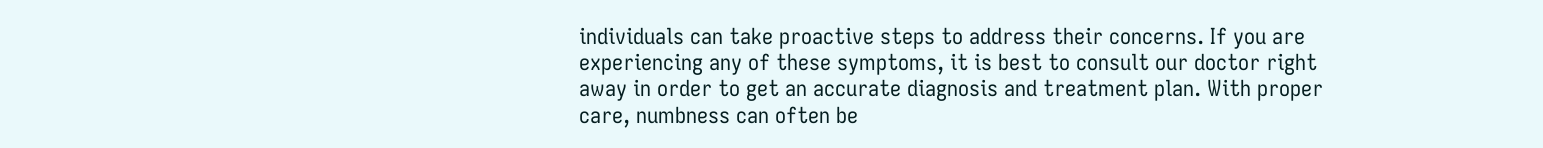individuals can take proactive steps to address their concerns. If you are experiencing any of these symptoms, it is best to consult our doctor right away in order to get an accurate diagnosis and treatment plan. With proper care, numbness can often be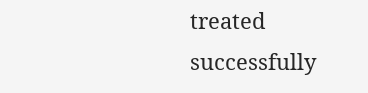treated successfully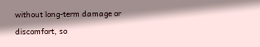without long-term damage or discomfort, so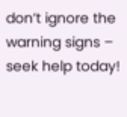don’t ignore the warning signs – seek help today!